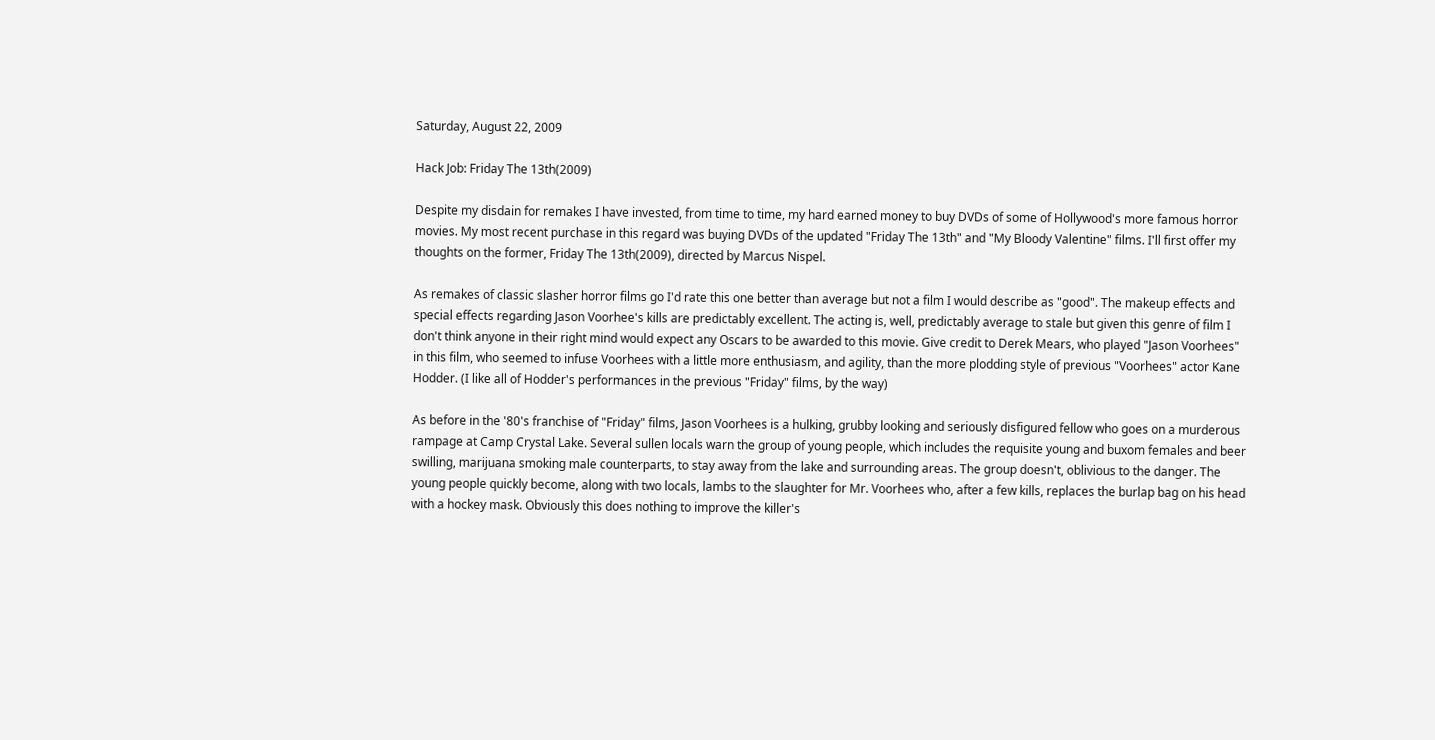Saturday, August 22, 2009

Hack Job: Friday The 13th(2009)

Despite my disdain for remakes I have invested, from time to time, my hard earned money to buy DVDs of some of Hollywood's more famous horror movies. My most recent purchase in this regard was buying DVDs of the updated "Friday The 13th" and "My Bloody Valentine" films. I'll first offer my thoughts on the former, Friday The 13th(2009), directed by Marcus Nispel.

As remakes of classic slasher horror films go I'd rate this one better than average but not a film I would describe as "good". The makeup effects and special effects regarding Jason Voorhee's kills are predictably excellent. The acting is, well, predictably average to stale but given this genre of film I don't think anyone in their right mind would expect any Oscars to be awarded to this movie. Give credit to Derek Mears, who played "Jason Voorhees" in this film, who seemed to infuse Voorhees with a little more enthusiasm, and agility, than the more plodding style of previous "Voorhees" actor Kane Hodder. (I like all of Hodder's performances in the previous "Friday" films, by the way)

As before in the '80's franchise of "Friday" films, Jason Voorhees is a hulking, grubby looking and seriously disfigured fellow who goes on a murderous rampage at Camp Crystal Lake. Several sullen locals warn the group of young people, which includes the requisite young and buxom females and beer swilling, marijuana smoking male counterparts, to stay away from the lake and surrounding areas. The group doesn't, oblivious to the danger. The young people quickly become, along with two locals, lambs to the slaughter for Mr. Voorhees who, after a few kills, replaces the burlap bag on his head with a hockey mask. Obviously this does nothing to improve the killer's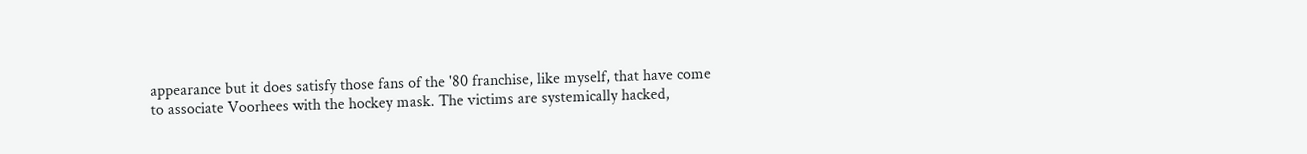appearance but it does satisfy those fans of the '80 franchise, like myself, that have come to associate Voorhees with the hockey mask. The victims are systemically hacked,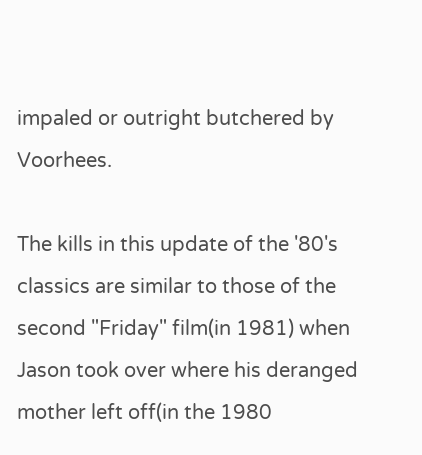impaled or outright butchered by Voorhees.

The kills in this update of the '80's classics are similar to those of the second "Friday" film(in 1981) when Jason took over where his deranged mother left off(in the 1980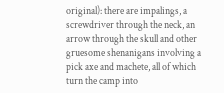original): there are impalings, a screwdriver through the neck, an arrow through the skull and other gruesome shenanigans involving a pick axe and machete, all of which turn the camp into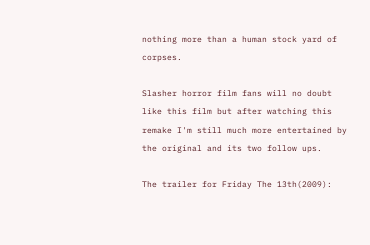nothing more than a human stock yard of corpses.

Slasher horror film fans will no doubt like this film but after watching this remake I'm still much more entertained by the original and its two follow ups.

The trailer for Friday The 13th(2009):